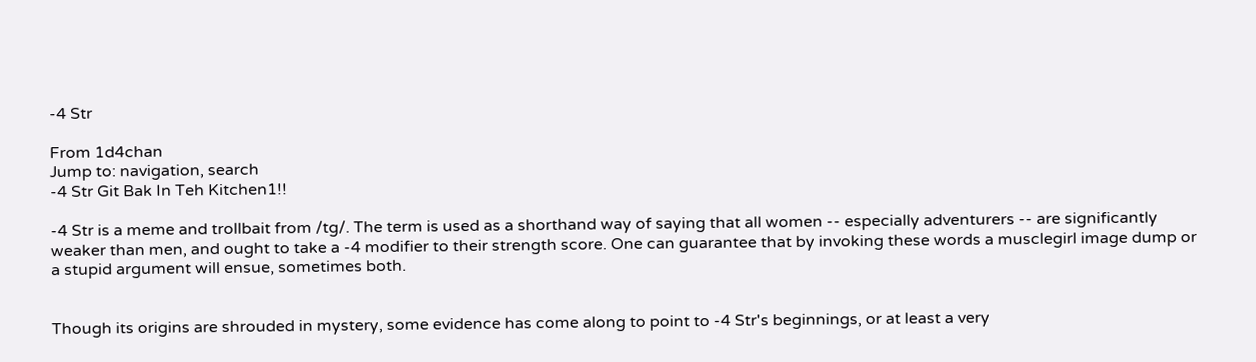-4 Str

From 1d4chan
Jump to: navigation, search
-4 Str Git Bak In Teh Kitchen1!!

-4 Str is a meme and trollbait from /tg/. The term is used as a shorthand way of saying that all women -- especially adventurers -- are significantly weaker than men, and ought to take a -4 modifier to their strength score. One can guarantee that by invoking these words a musclegirl image dump or a stupid argument will ensue, sometimes both.


Though its origins are shrouded in mystery, some evidence has come along to point to -4 Str's beginnings, or at least a very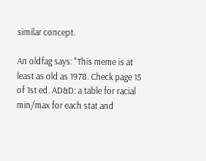similar concept.

An oldfag says: "This meme is at least as old as 1978. Check page 15 of 1st ed. AD&D: a table for racial min/max for each stat and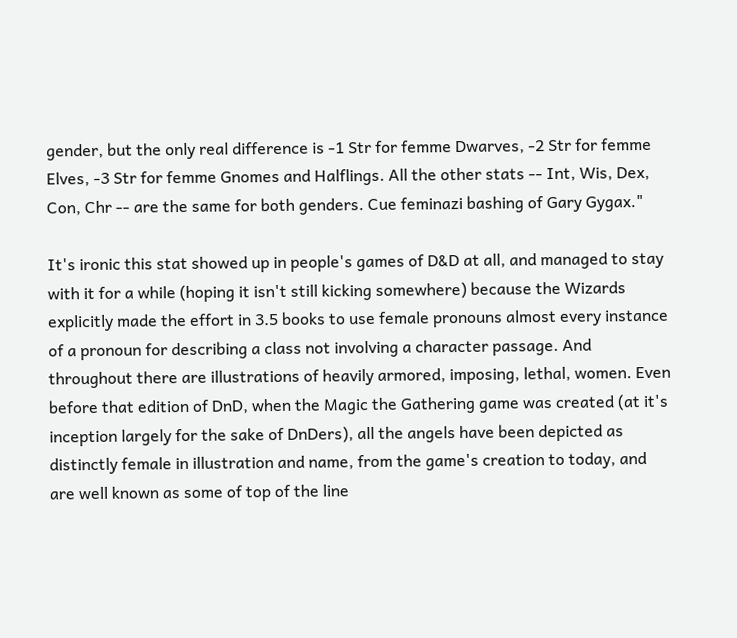gender, but the only real difference is -1 Str for femme Dwarves, -2 Str for femme Elves, -3 Str for femme Gnomes and Halflings. All the other stats -- Int, Wis, Dex, Con, Chr -- are the same for both genders. Cue feminazi bashing of Gary Gygax."

It's ironic this stat showed up in people's games of D&D at all, and managed to stay with it for a while (hoping it isn't still kicking somewhere) because the Wizards explicitly made the effort in 3.5 books to use female pronouns almost every instance of a pronoun for describing a class not involving a character passage. And throughout there are illustrations of heavily armored, imposing, lethal, women. Even before that edition of DnD, when the Magic the Gathering game was created (at it's inception largely for the sake of DnDers), all the angels have been depicted as distinctly female in illustration and name, from the game's creation to today, and are well known as some of top of the line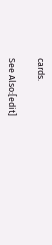cards.

See Also:[edit]